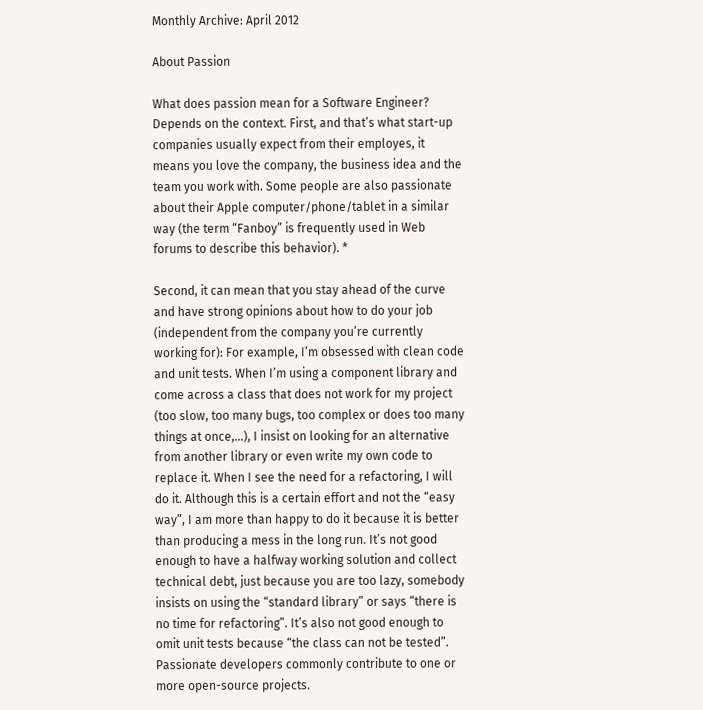Monthly Archive: April 2012

About Passion

What does passion mean for a Software Engineer? Depends on the context. First, and that’s what start-up companies usually expect from their employes, it means you love the company, the business idea and the team you work with. Some people are also passionate about their Apple computer/phone/tablet in a similar way (the term “Fanboy” is frequently used in Web forums to describe this behavior). *

Second, it can mean that you stay ahead of the curve and have strong opinions about how to do your job (independent from the company you’re currently working for): For example, I’m obsessed with clean code and unit tests. When I’m using a component library and come across a class that does not work for my project (too slow, too many bugs, too complex or does too many things at once,…), I insist on looking for an alternative from another library or even write my own code to replace it. When I see the need for a refactoring, I will do it. Although this is a certain effort and not the “easy way”, I am more than happy to do it because it is better than producing a mess in the long run. It’s not good enough to have a halfway working solution and collect technical debt, just because you are too lazy, somebody insists on using the “standard library” or says “there is no time for refactoring”. It’s also not good enough to omit unit tests because “the class can not be tested”. Passionate developers commonly contribute to one or more open-source projects.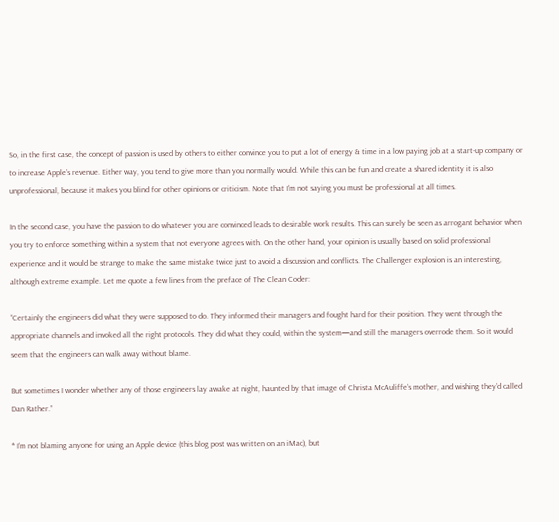So, in the first case, the concept of passion is used by others to either convince you to put a lot of energy & time in a low paying job at a start-up company or to increase Apple’s revenue. Either way, you tend to give more than you normally would. While this can be fun and create a shared identity it is also unprofessional, because it makes you blind for other opinions or criticism. Note that I’m not saying you must be professional at all times.

In the second case, you have the passion to do whatever you are convinced leads to desirable work results. This can surely be seen as arrogant behavior when you try to enforce something within a system that not everyone agrees with. On the other hand, your opinion is usually based on solid professional experience and it would be strange to make the same mistake twice just to avoid a discussion and conflicts. The Challenger explosion is an interesting, although extreme example. Let me quote a few lines from the preface of The Clean Coder:

“Certainly the engineers did what they were supposed to do. They informed their managers and fought hard for their position. They went through the appropriate channels and invoked all the right protocols. They did what they could, within the system—and still the managers overrode them. So it would seem that the engineers can walk away without blame.

But sometimes I wonder whether any of those engineers lay awake at night, haunted by that image of Christa McAuliffe’s mother, and wishing they’d called Dan Rather.”

* I’m not blaming anyone for using an Apple device (this blog post was written on an iMac), but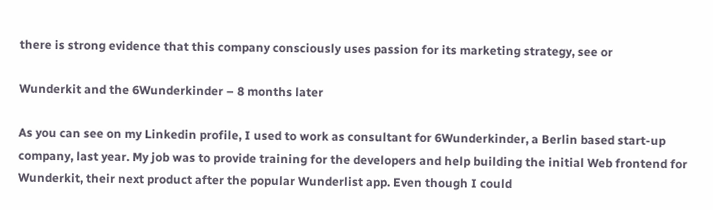there is strong evidence that this company consciously uses passion for its marketing strategy, see or

Wunderkit and the 6Wunderkinder – 8 months later

As you can see on my Linkedin profile, I used to work as consultant for 6Wunderkinder, a Berlin based start-up company, last year. My job was to provide training for the developers and help building the initial Web frontend for Wunderkit, their next product after the popular Wunderlist app. Even though I could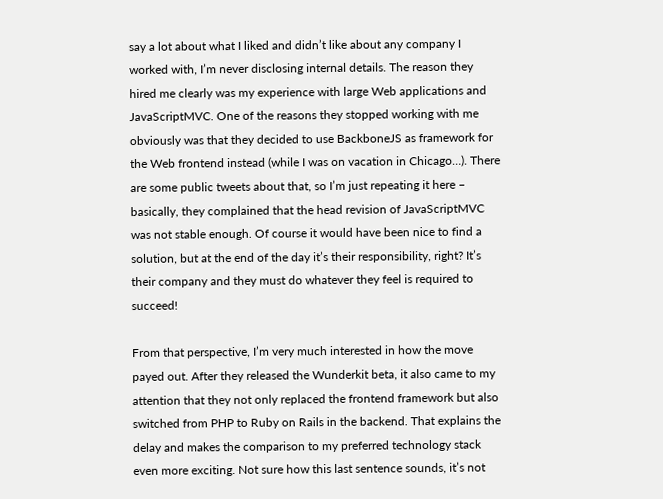say a lot about what I liked and didn’t like about any company I worked with, I’m never disclosing internal details. The reason they hired me clearly was my experience with large Web applications and JavaScriptMVC. One of the reasons they stopped working with me obviously was that they decided to use BackboneJS as framework for the Web frontend instead (while I was on vacation in Chicago…). There are some public tweets about that, so I’m just repeating it here – basically, they complained that the head revision of JavaScriptMVC was not stable enough. Of course it would have been nice to find a solution, but at the end of the day it’s their responsibility, right? It’s their company and they must do whatever they feel is required to succeed!

From that perspective, I’m very much interested in how the move payed out. After they released the Wunderkit beta, it also came to my attention that they not only replaced the frontend framework but also switched from PHP to Ruby on Rails in the backend. That explains the delay and makes the comparison to my preferred technology stack even more exciting. Not sure how this last sentence sounds, it’s not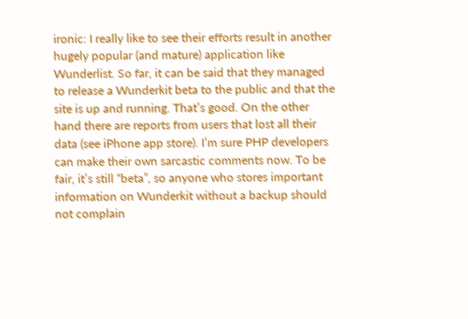ironic: I really like to see their efforts result in another hugely popular (and mature) application like Wunderlist. So far, it can be said that they managed to release a Wunderkit beta to the public and that the site is up and running. That’s good. On the other hand there are reports from users that lost all their data (see iPhone app store). I’m sure PHP developers can make their own sarcastic comments now. To be fair, it’s still “beta”, so anyone who stores important information on Wunderkit without a backup should not complain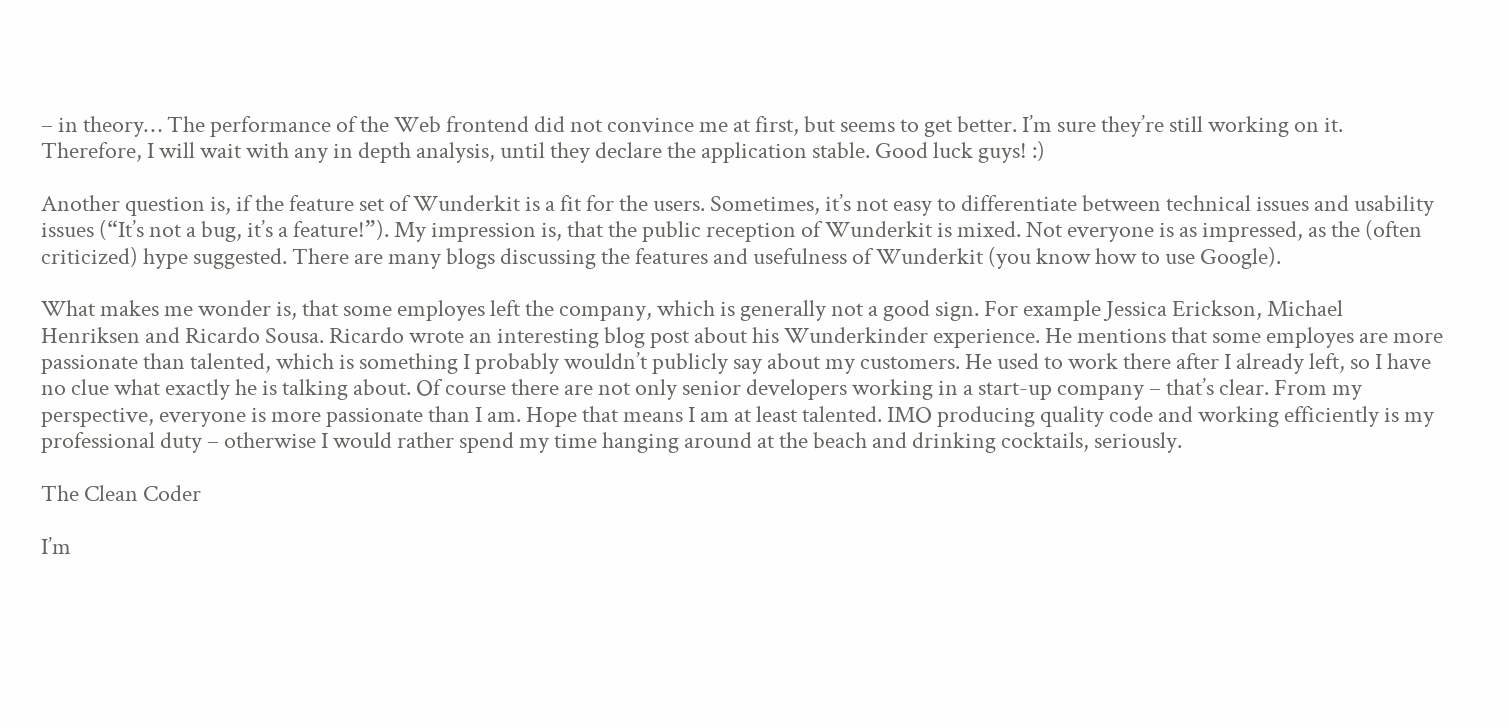– in theory… The performance of the Web frontend did not convince me at first, but seems to get better. I’m sure they’re still working on it. Therefore, I will wait with any in depth analysis, until they declare the application stable. Good luck guys! :)

Another question is, if the feature set of Wunderkit is a fit for the users. Sometimes, it’s not easy to differentiate between technical issues and usability issues (“It’s not a bug, it’s a feature!”). My impression is, that the public reception of Wunderkit is mixed. Not everyone is as impressed, as the (often criticized) hype suggested. There are many blogs discussing the features and usefulness of Wunderkit (you know how to use Google).

What makes me wonder is, that some employes left the company, which is generally not a good sign. For example Jessica Erickson, Michael Henriksen and Ricardo Sousa. Ricardo wrote an interesting blog post about his Wunderkinder experience. He mentions that some employes are more passionate than talented, which is something I probably wouldn’t publicly say about my customers. He used to work there after I already left, so I have no clue what exactly he is talking about. Of course there are not only senior developers working in a start-up company – that’s clear. From my perspective, everyone is more passionate than I am. Hope that means I am at least talented. IMO producing quality code and working efficiently is my professional duty – otherwise I would rather spend my time hanging around at the beach and drinking cocktails, seriously.

The Clean Coder

I’m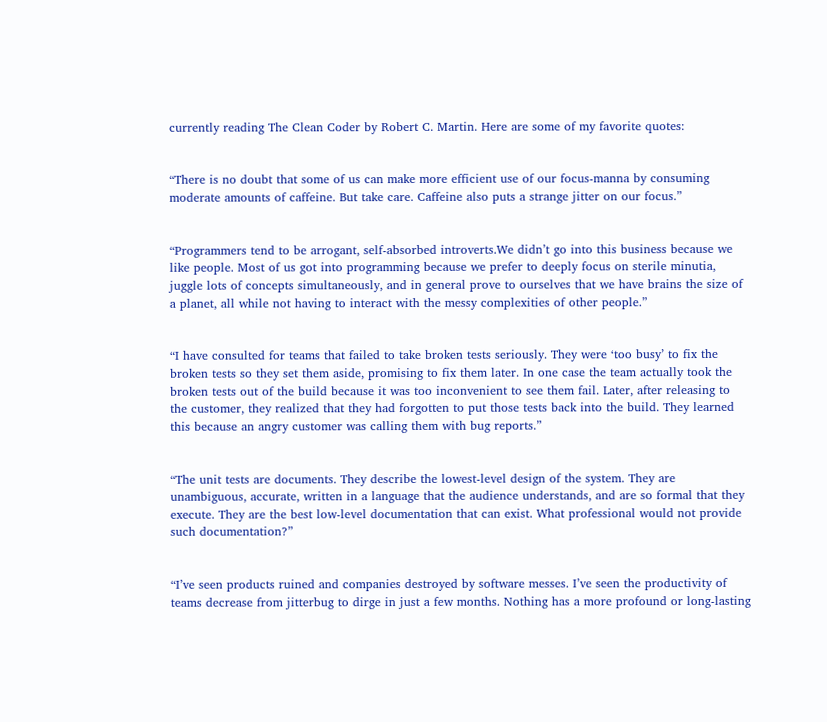currently reading The Clean Coder by Robert C. Martin. Here are some of my favorite quotes:


“There is no doubt that some of us can make more efficient use of our focus-manna by consuming moderate amounts of caffeine. But take care. Caffeine also puts a strange jitter on our focus.”


“Programmers tend to be arrogant, self-absorbed introverts.We didn’t go into this business because we like people. Most of us got into programming because we prefer to deeply focus on sterile minutia, juggle lots of concepts simultaneously, and in general prove to ourselves that we have brains the size of a planet, all while not having to interact with the messy complexities of other people.”


“I have consulted for teams that failed to take broken tests seriously. They were ‘too busy’ to fix the broken tests so they set them aside, promising to fix them later. In one case the team actually took the broken tests out of the build because it was too inconvenient to see them fail. Later, after releasing to the customer, they realized that they had forgotten to put those tests back into the build. They learned this because an angry customer was calling them with bug reports.”


“The unit tests are documents. They describe the lowest-level design of the system. They are unambiguous, accurate, written in a language that the audience understands, and are so formal that they execute. They are the best low-level documentation that can exist. What professional would not provide such documentation?”


“I’ve seen products ruined and companies destroyed by software messes. I’ve seen the productivity of teams decrease from jitterbug to dirge in just a few months. Nothing has a more profound or long-lasting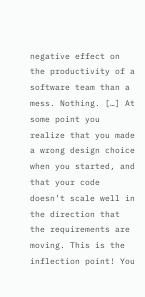negative effect on the productivity of a software team than a mess. Nothing. […] At some point you realize that you made a wrong design choice when you started, and that your code doesn’t scale well in the direction that the requirements are moving. This is the inflection point! You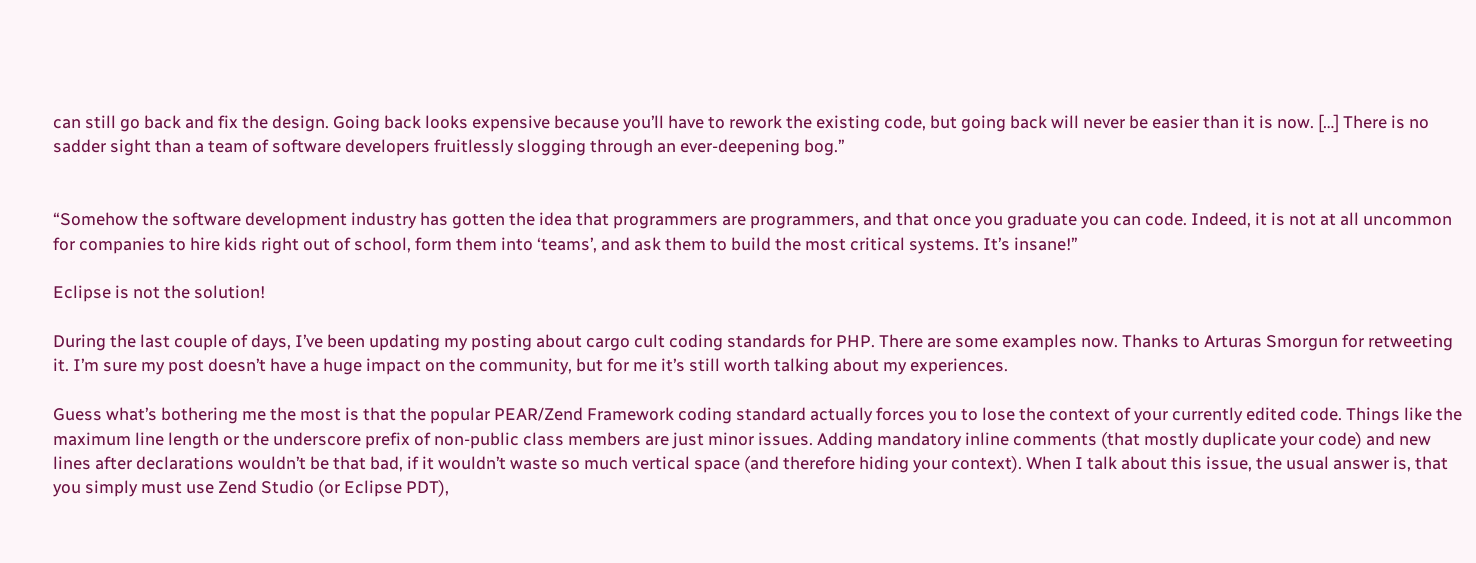can still go back and fix the design. Going back looks expensive because you’ll have to rework the existing code, but going back will never be easier than it is now. […] There is no sadder sight than a team of software developers fruitlessly slogging through an ever-deepening bog.”


“Somehow the software development industry has gotten the idea that programmers are programmers, and that once you graduate you can code. Indeed, it is not at all uncommon for companies to hire kids right out of school, form them into ‘teams’, and ask them to build the most critical systems. It’s insane!”

Eclipse is not the solution!

During the last couple of days, I’ve been updating my posting about cargo cult coding standards for PHP. There are some examples now. Thanks to Arturas Smorgun for retweeting it. I’m sure my post doesn’t have a huge impact on the community, but for me it’s still worth talking about my experiences.

Guess what’s bothering me the most is that the popular PEAR/Zend Framework coding standard actually forces you to lose the context of your currently edited code. Things like the maximum line length or the underscore prefix of non-public class members are just minor issues. Adding mandatory inline comments (that mostly duplicate your code) and new lines after declarations wouldn’t be that bad, if it wouldn’t waste so much vertical space (and therefore hiding your context). When I talk about this issue, the usual answer is, that you simply must use Zend Studio (or Eclipse PDT),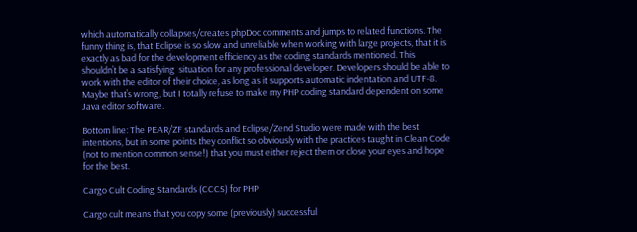which automatically collapses/creates phpDoc comments and jumps to related functions. The funny thing is, that Eclipse is so slow and unreliable when working with large projects, that it is exactly as bad for the development efficiency as the coding standards mentioned. This shouldn’t be a satisfying  situation for any professional developer. Developers should be able to work with the editor of their choice, as long as it supports automatic indentation and UTF-8. Maybe that’s wrong, but I totally refuse to make my PHP coding standard dependent on some Java editor software.

Bottom line: The PEAR/ZF standards and Eclipse/Zend Studio were made with the best intentions, but in some points they conflict so obviously with the practices taught in Clean Code (not to mention common sense!) that you must either reject them or close your eyes and hope for the best.

Cargo Cult Coding Standards (CCCS) for PHP

Cargo cult means that you copy some (previously) successful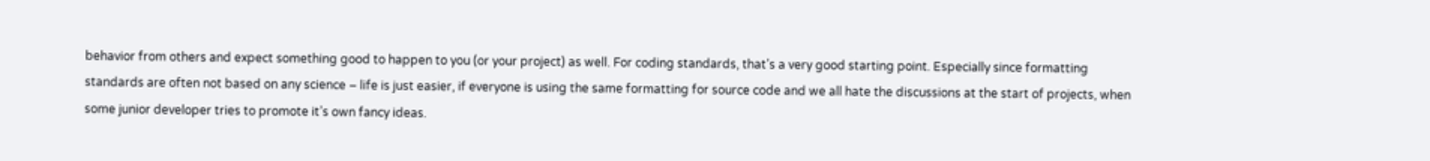behavior from others and expect something good to happen to you (or your project) as well. For coding standards, that’s a very good starting point. Especially since formatting standards are often not based on any science – life is just easier, if everyone is using the same formatting for source code and we all hate the discussions at the start of projects, when some junior developer tries to promote it’s own fancy ideas.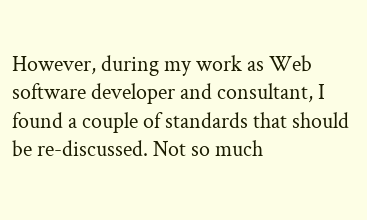However, during my work as Web software developer and consultant, I found a couple of standards that should be re-discussed. Not so much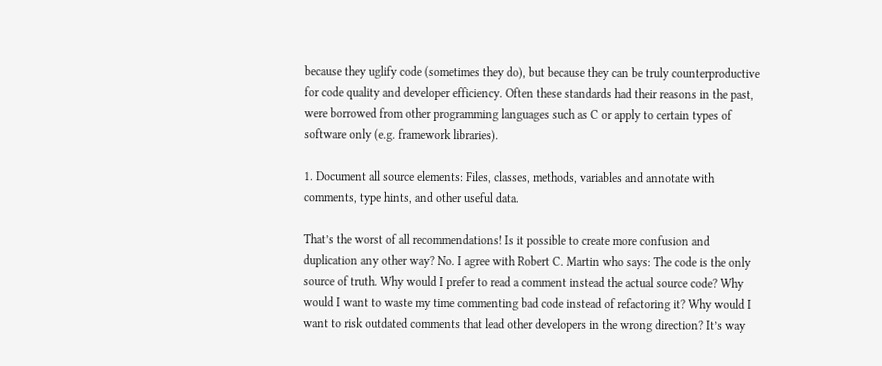because they uglify code (sometimes they do), but because they can be truly counterproductive for code quality and developer efficiency. Often these standards had their reasons in the past, were borrowed from other programming languages such as C or apply to certain types of software only (e.g. framework libraries).

1. Document all source elements: Files, classes, methods, variables and annotate with comments, type hints, and other useful data.

That’s the worst of all recommendations! Is it possible to create more confusion and duplication any other way? No. I agree with Robert C. Martin who says: The code is the only source of truth. Why would I prefer to read a comment instead the actual source code? Why would I want to waste my time commenting bad code instead of refactoring it? Why would I want to risk outdated comments that lead other developers in the wrong direction? It’s way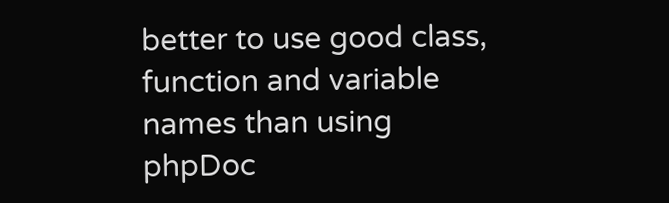better to use good class, function and variable names than using phpDoc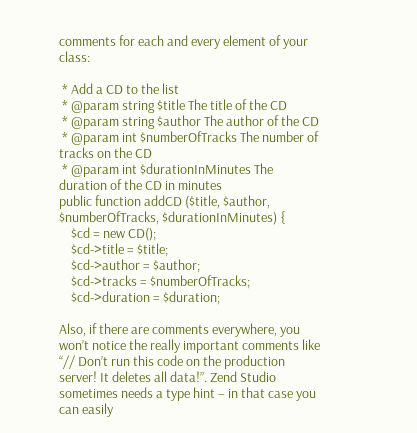comments for each and every element of your class:

 * Add a CD to the list
 * @param string $title The title of the CD
 * @param string $author The author of the CD
 * @param int $numberOfTracks The number of tracks on the CD
 * @param int $durationInMinutes The duration of the CD in minutes
public function addCD ($title, $author, $numberOfTracks, $durationInMinutes) {
    $cd = new CD();
    $cd->title = $title;
    $cd->author = $author;
    $cd->tracks = $numberOfTracks;
    $cd->duration = $duration;

Also, if there are comments everywhere, you won’t notice the really important comments like “// Don’t run this code on the production server! It deletes all data!”. Zend Studio sometimes needs a type hint – in that case you can easily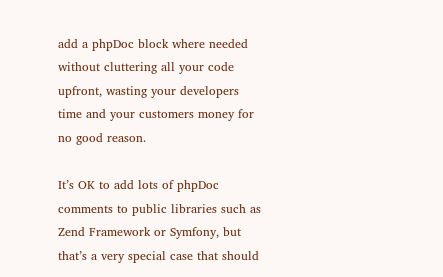add a phpDoc block where needed without cluttering all your code upfront, wasting your developers time and your customers money for no good reason.

It’s OK to add lots of phpDoc comments to public libraries such as Zend Framework or Symfony, but that’s a very special case that should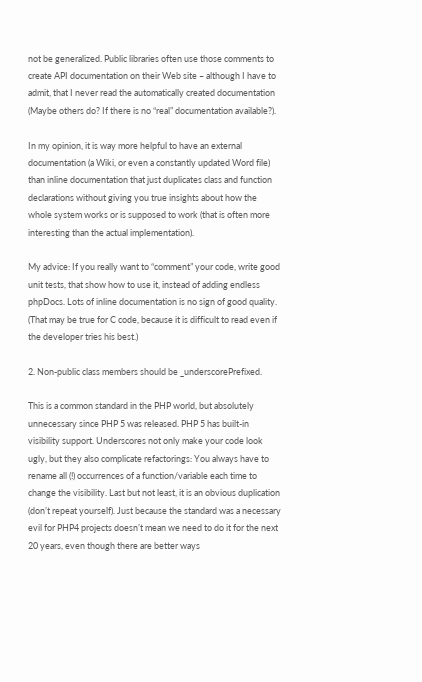not be generalized. Public libraries often use those comments to create API documentation on their Web site – although I have to admit, that I never read the automatically created documentation (Maybe others do? If there is no “real” documentation available?).

In my opinion, it is way more helpful to have an external documentation (a Wiki, or even a constantly updated Word file) than inline documentation that just duplicates class and function declarations without giving you true insights about how the whole system works or is supposed to work (that is often more interesting than the actual implementation).

My advice: If you really want to “comment” your code, write good unit tests, that show how to use it, instead of adding endless phpDocs. Lots of inline documentation is no sign of good quality. (That may be true for C code, because it is difficult to read even if the developer tries his best.)

2. Non-public class members should be _underscorePrefixed.

This is a common standard in the PHP world, but absolutely unnecessary since PHP 5 was released. PHP 5 has built-in visibility support. Underscores not only make your code look ugly, but they also complicate refactorings: You always have to rename all (!) occurrences of a function/variable each time to change the visibility. Last but not least, it is an obvious duplication (don’t repeat yourself). Just because the standard was a necessary evil for PHP4 projects doesn’t mean we need to do it for the next 20 years, even though there are better ways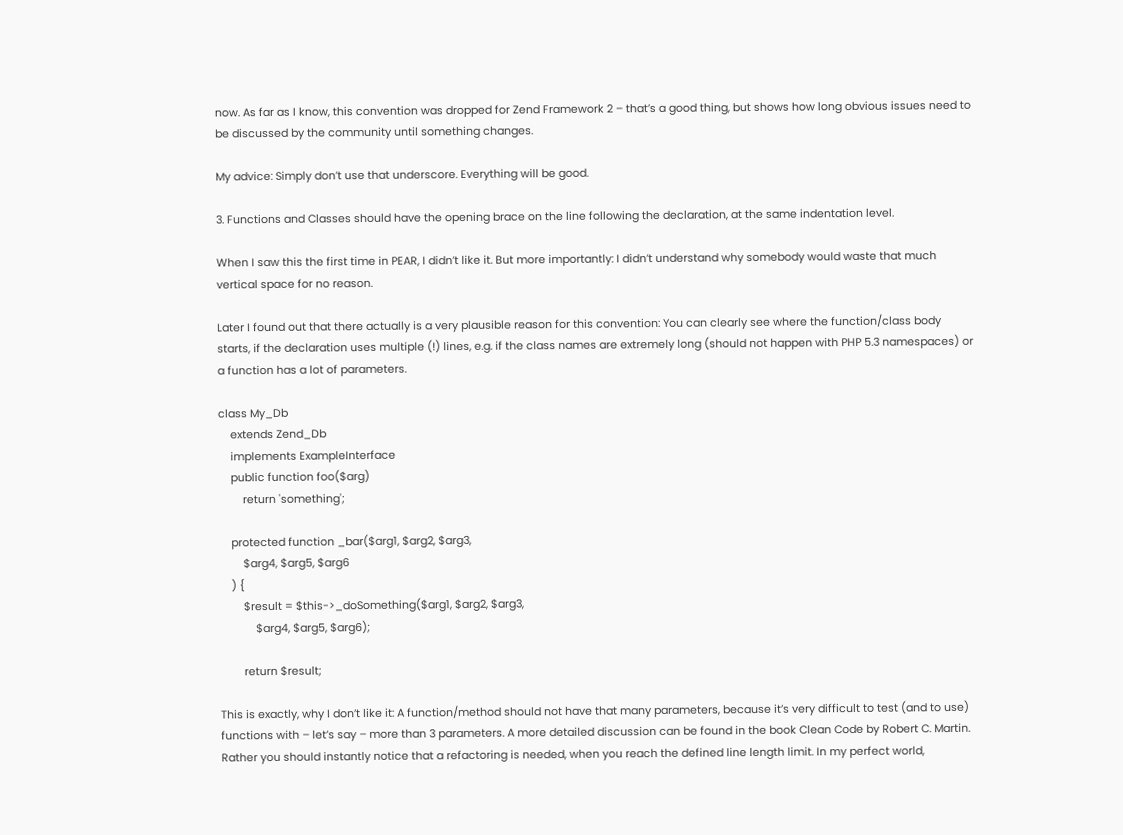now. As far as I know, this convention was dropped for Zend Framework 2 – that’s a good thing, but shows how long obvious issues need to be discussed by the community until something changes.

My advice: Simply don’t use that underscore. Everything will be good.

3. Functions and Classes should have the opening brace on the line following the declaration, at the same indentation level.

When I saw this the first time in PEAR, I didn’t like it. But more importantly: I didn’t understand why somebody would waste that much vertical space for no reason.

Later I found out that there actually is a very plausible reason for this convention: You can clearly see where the function/class body starts, if the declaration uses multiple (!) lines, e.g. if the class names are extremely long (should not happen with PHP 5.3 namespaces) or a function has a lot of parameters.

class My_Db
    extends Zend_Db
    implements ExampleInterface
    public function foo($arg)
        return 'something';

    protected function _bar($arg1, $arg2, $arg3,
        $arg4, $arg5, $arg6
    ) {
        $result = $this->_doSomething($arg1, $arg2, $arg3,
            $arg4, $arg5, $arg6);

        return $result;

This is exactly, why I don’t like it: A function/method should not have that many parameters, because it’s very difficult to test (and to use) functions with – let’s say – more than 3 parameters. A more detailed discussion can be found in the book Clean Code by Robert C. Martin. Rather you should instantly notice that a refactoring is needed, when you reach the defined line length limit. In my perfect world,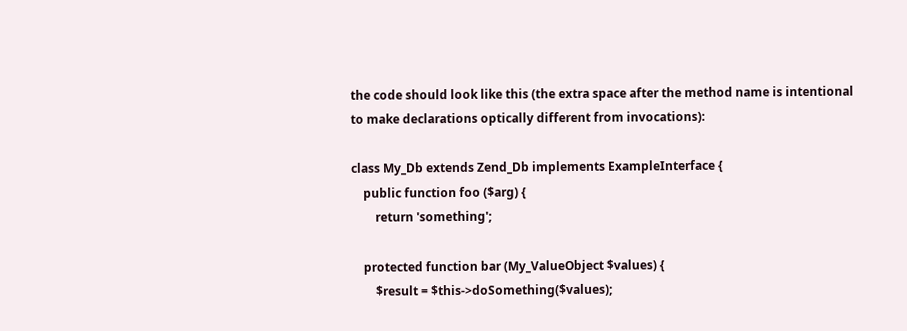the code should look like this (the extra space after the method name is intentional to make declarations optically different from invocations):

class My_Db extends Zend_Db implements ExampleInterface {
    public function foo ($arg) {
        return 'something';

    protected function bar (My_ValueObject $values) {
        $result = $this->doSomething($values);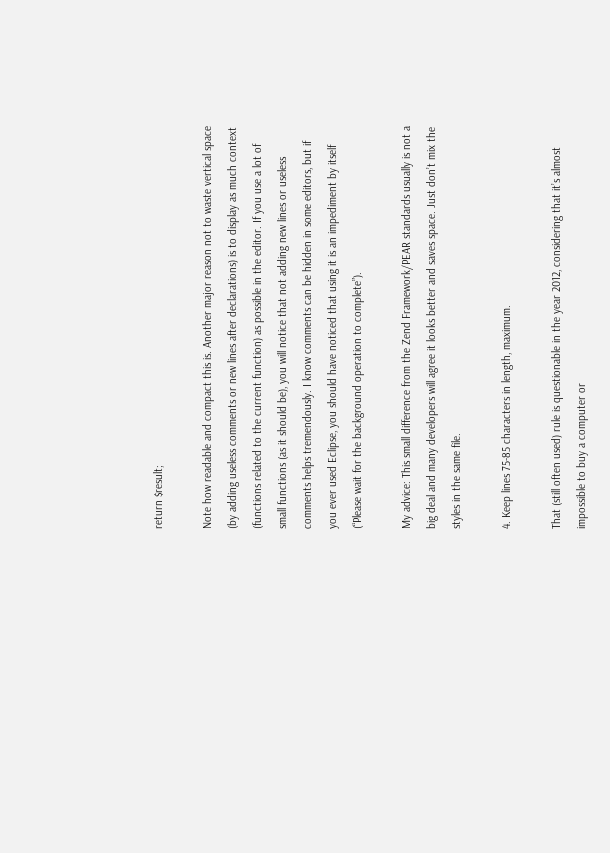return $result;

Note how readable and compact this is. Another major reason not to waste vertical space (by adding useless comments or new lines after declarations) is to display as much context (functions related to the current function) as possible in the editor. If you use a lot of small functions (as it should be), you will notice that not adding new lines or useless comments helps tremendously. I know comments can be hidden in some editors, but if you ever used Eclipse, you should have noticed that using it is an impediment by itself (“Please wait for the background operation to complete”).

My advice: This small difference from the Zend Framework/PEAR standards usually is not a big deal and many developers will agree it looks better and saves space. Just don’t mix the styles in the same file.

4. Keep lines 75-85 characters in length, maximum.

That (still often used) rule is questionable in the year 2012, considering that it’s almost impossible to buy a computer or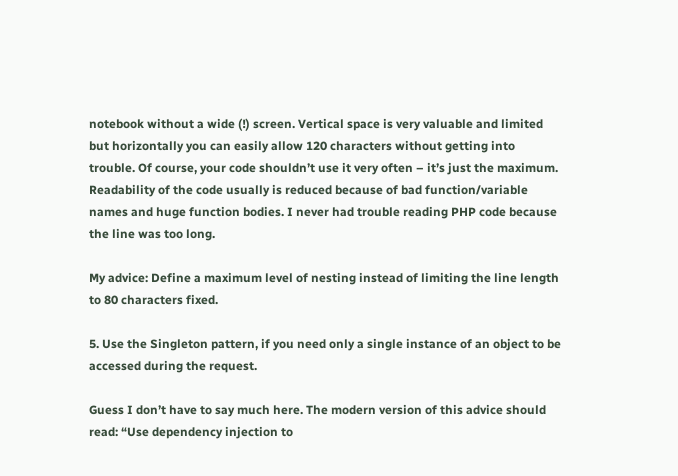notebook without a wide (!) screen. Vertical space is very valuable and limited but horizontally you can easily allow 120 characters without getting into trouble. Of course, your code shouldn’t use it very often – it’s just the maximum. Readability of the code usually is reduced because of bad function/variable names and huge function bodies. I never had trouble reading PHP code because the line was too long.

My advice: Define a maximum level of nesting instead of limiting the line length to 80 characters fixed.

5. Use the Singleton pattern, if you need only a single instance of an object to be accessed during the request.

Guess I don’t have to say much here. The modern version of this advice should read: “Use dependency injection to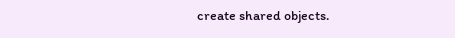create shared objects.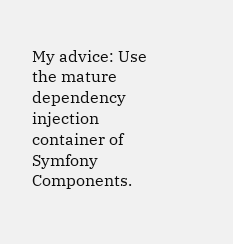My advice: Use the mature dependency injection container of Symfony Components.